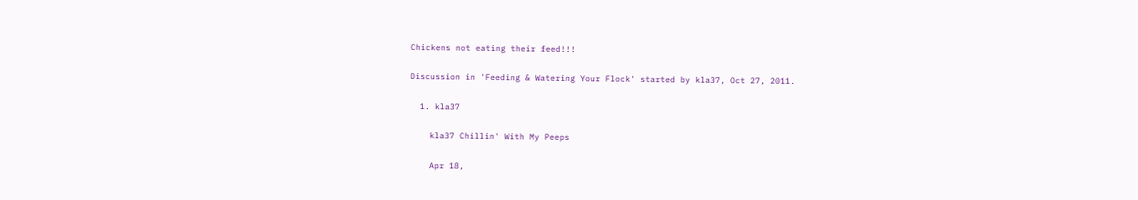Chickens not eating their feed!!!

Discussion in 'Feeding & Watering Your Flock' started by kla37, Oct 27, 2011.

  1. kla37

    kla37 Chillin' With My Peeps

    Apr 18,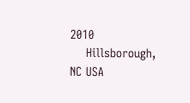2010
    Hillsborough, NC USA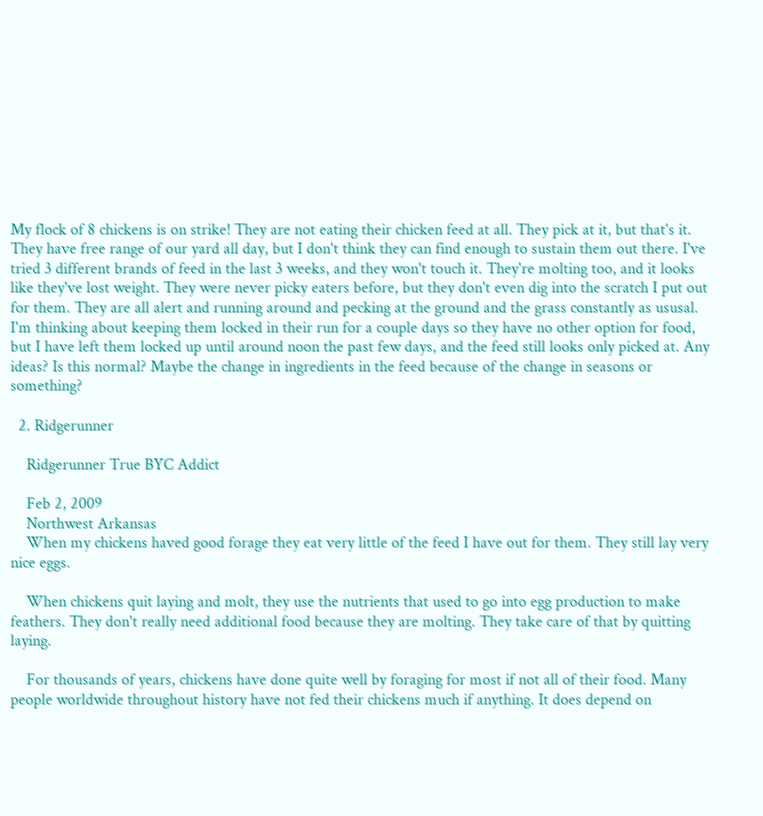My flock of 8 chickens is on strike! They are not eating their chicken feed at all. They pick at it, but that's it. They have free range of our yard all day, but I don't think they can find enough to sustain them out there. I've tried 3 different brands of feed in the last 3 weeks, and they won't touch it. They're molting too, and it looks like they've lost weight. They were never picky eaters before, but they don't even dig into the scratch I put out for them. They are all alert and running around and pecking at the ground and the grass constantly as ususal. I'm thinking about keeping them locked in their run for a couple days so they have no other option for food, but I have left them locked up until around noon the past few days, and the feed still looks only picked at. Any ideas? Is this normal? Maybe the change in ingredients in the feed because of the change in seasons or something?

  2. Ridgerunner

    Ridgerunner True BYC Addict

    Feb 2, 2009
    Northwest Arkansas
    When my chickens haved good forage they eat very little of the feed I have out for them. They still lay very nice eggs.

    When chickens quit laying and molt, they use the nutrients that used to go into egg production to make feathers. They don't really need additional food because they are molting. They take care of that by quitting laying.

    For thousands of years, chickens have done quite well by foraging for most if not all of their food. Many people worldwide throughout history have not fed their chickens much if anything. It does depend on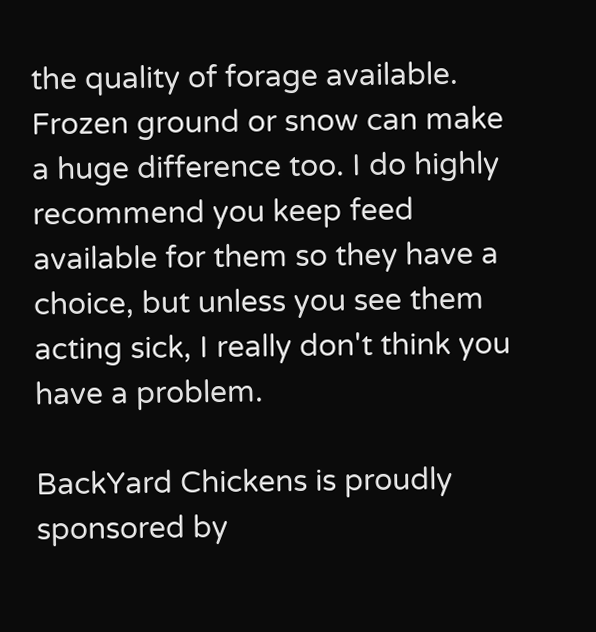the quality of forage available. Frozen ground or snow can make a huge difference too. I do highly recommend you keep feed available for them so they have a choice, but unless you see them acting sick, I really don't think you have a problem.

BackYard Chickens is proudly sponsored by